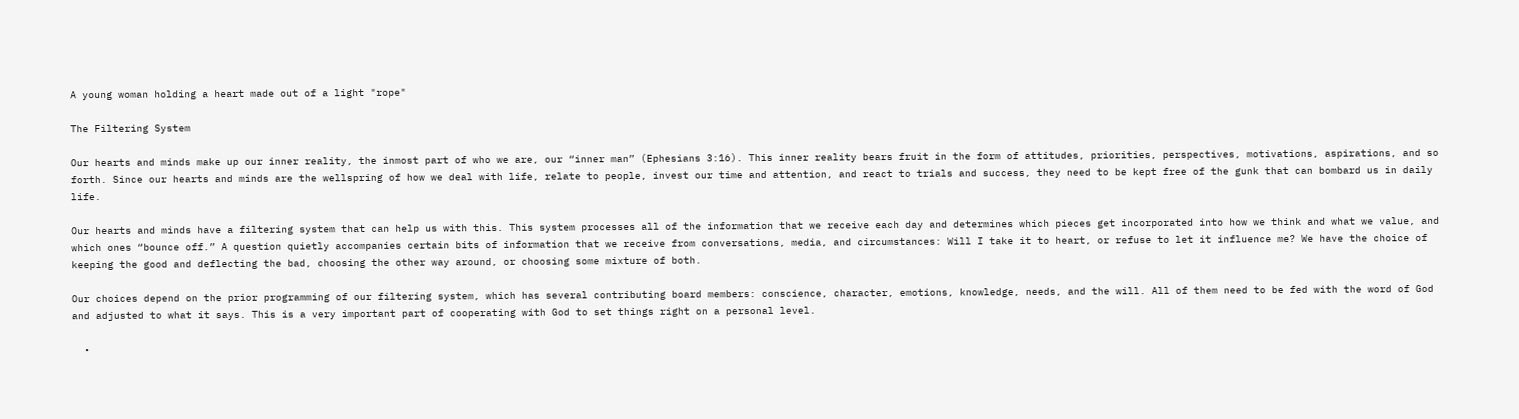A young woman holding a heart made out of a light "rope"

The Filtering System

Our hearts and minds make up our inner reality, the inmost part of who we are, our “inner man” (Ephesians 3:16). This inner reality bears fruit in the form of attitudes, priorities, perspectives, motivations, aspirations, and so forth. Since our hearts and minds are the wellspring of how we deal with life, relate to people, invest our time and attention, and react to trials and success, they need to be kept free of the gunk that can bombard us in daily life.

Our hearts and minds have a filtering system that can help us with this. This system processes all of the information that we receive each day and determines which pieces get incorporated into how we think and what we value, and which ones “bounce off.” A question quietly accompanies certain bits of information that we receive from conversations, media, and circumstances: Will I take it to heart, or refuse to let it influence me? We have the choice of keeping the good and deflecting the bad, choosing the other way around, or choosing some mixture of both.

Our choices depend on the prior programming of our filtering system, which has several contributing board members: conscience, character, emotions, knowledge, needs, and the will. All of them need to be fed with the word of God and adjusted to what it says. This is a very important part of cooperating with God to set things right on a personal level.

  •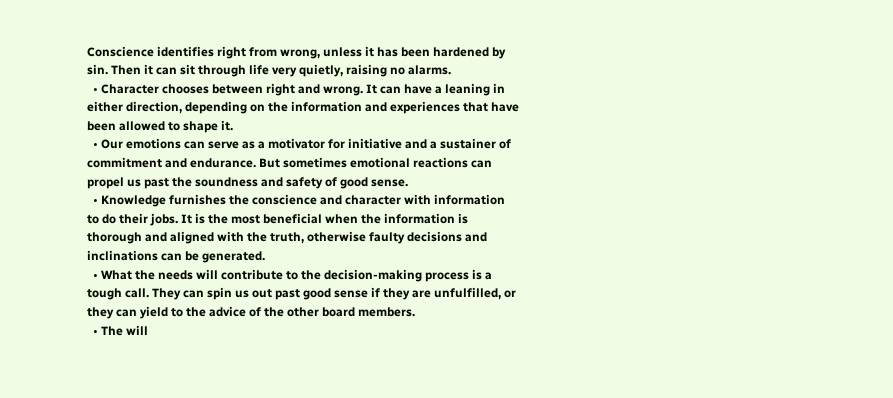Conscience identifies right from wrong, unless it has been hardened by sin. Then it can sit through life very quietly, raising no alarms.
  • Character chooses between right and wrong. It can have a leaning in either direction, depending on the information and experiences that have been allowed to shape it.
  • Our emotions can serve as a motivator for initiative and a sustainer of commitment and endurance. But sometimes emotional reactions can propel us past the soundness and safety of good sense.
  • Knowledge furnishes the conscience and character with information to do their jobs. It is the most beneficial when the information is thorough and aligned with the truth, otherwise faulty decisions and inclinations can be generated.
  • What the needs will contribute to the decision-making process is a tough call. They can spin us out past good sense if they are unfulfilled, or they can yield to the advice of the other board members.
  • The will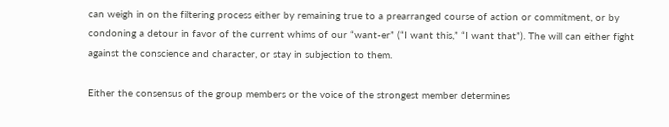can weigh in on the filtering process either by remaining true to a prearranged course of action or commitment, or by condoning a detour in favor of the current whims of our “want-er” (“I want this,” “I want that”). The will can either fight against the conscience and character, or stay in subjection to them.

Either the consensus of the group members or the voice of the strongest member determines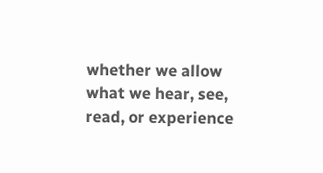whether we allow what we hear, see, read, or experience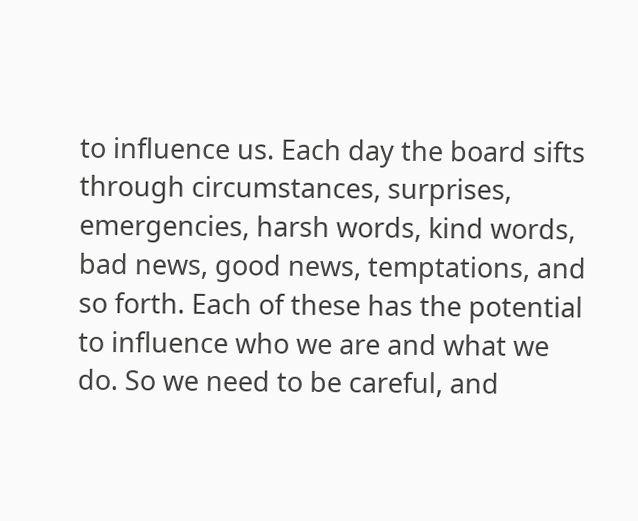to influence us. Each day the board sifts through circumstances, surprises, emergencies, harsh words, kind words, bad news, good news, temptations, and so forth. Each of these has the potential to influence who we are and what we do. So we need to be careful, and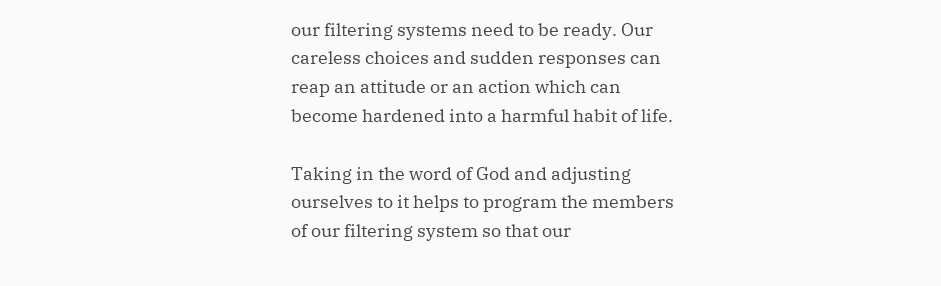our filtering systems need to be ready. Our careless choices and sudden responses can reap an attitude or an action which can become hardened into a harmful habit of life.

Taking in the word of God and adjusting ourselves to it helps to program the members of our filtering system so that our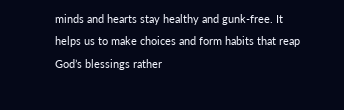minds and hearts stay healthy and gunk-free. It helps us to make choices and form habits that reap God’s blessings rather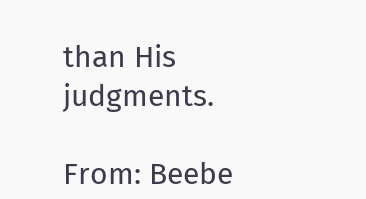than His judgments.

From: Beebe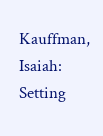Kauffman, Isaiah: Setting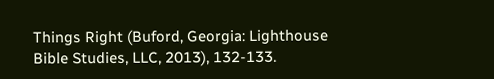Things Right (Buford, Georgia: Lighthouse Bible Studies, LLC, 2013), 132-133.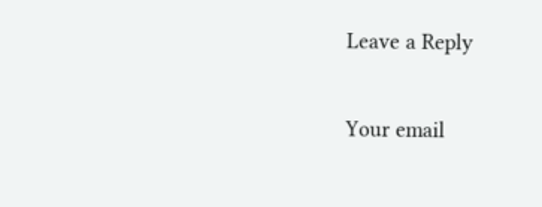Leave a Reply

Your email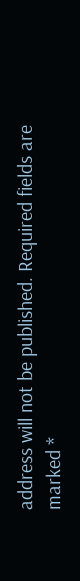address will not be published. Required fields are marked *